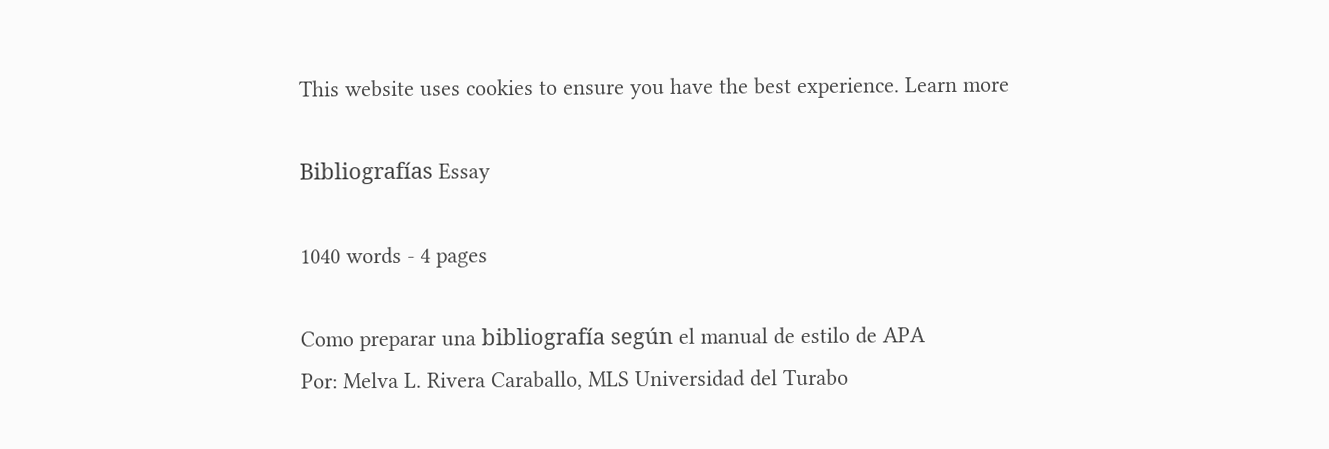This website uses cookies to ensure you have the best experience. Learn more

Bibliografías Essay

1040 words - 4 pages

Como preparar una bibliografía según el manual de estilo de APA
Por: Melva L. Rivera Caraballo, MLS Universidad del Turabo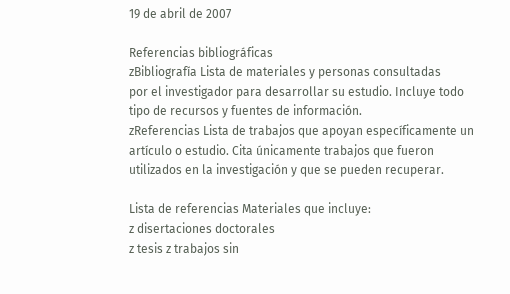19 de abril de 2007

Referencias bibliográficas
zBibliografía Lista de materiales y personas consultadas
por el investigador para desarrollar su estudio. Incluye todo tipo de recursos y fuentes de información.
zReferencias Lista de trabajos que apoyan específicamente un artículo o estudio. Cita únicamente trabajos que fueron utilizados en la investigación y que se pueden recuperar.

Lista de referencias Materiales que incluye:
z disertaciones doctorales
z tesis z trabajos sin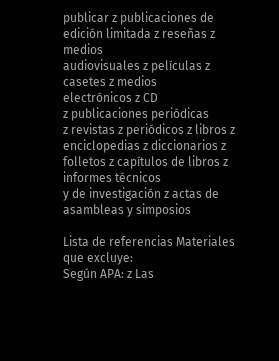publicar z publicaciones de
edición limitada z reseñas z medios
audiovisuales z películas z casetes z medios
electrónicos z CD
z publicaciones periódicas
z revistas z periódicos z libros z enciclopedias z diccionarios z folletos z capítulos de libros z informes técnicos
y de investigación z actas de
asambleas y simposios

Lista de referencias Materiales que excluye:
Según APA: z Las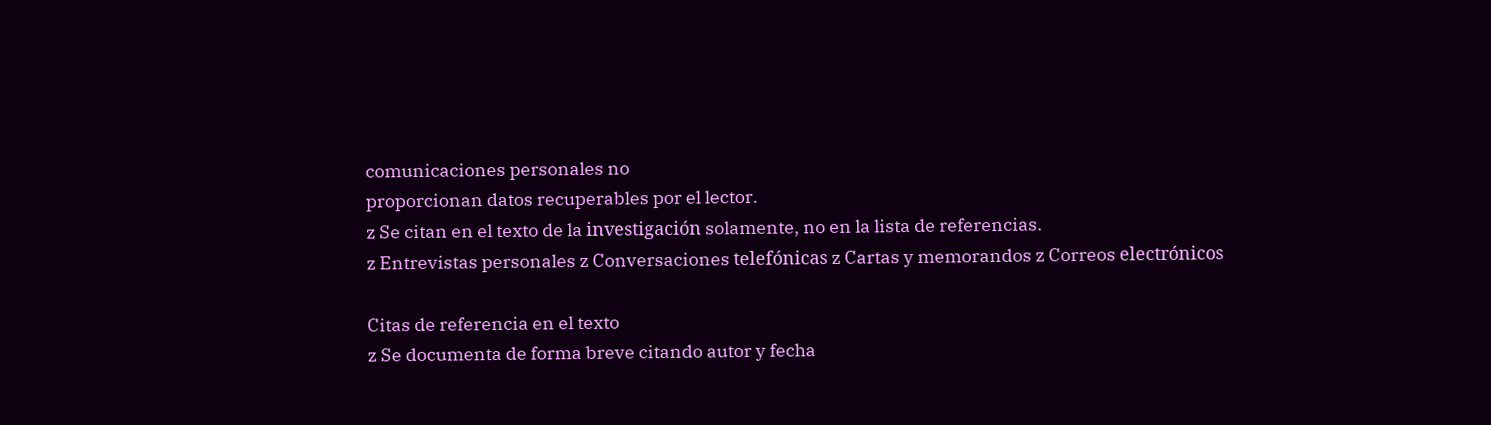comunicaciones personales no
proporcionan datos recuperables por el lector.
z Se citan en el texto de la investigación solamente, no en la lista de referencias.
z Entrevistas personales z Conversaciones telefónicas z Cartas y memorandos z Correos electrónicos

Citas de referencia en el texto
z Se documenta de forma breve citando autor y fecha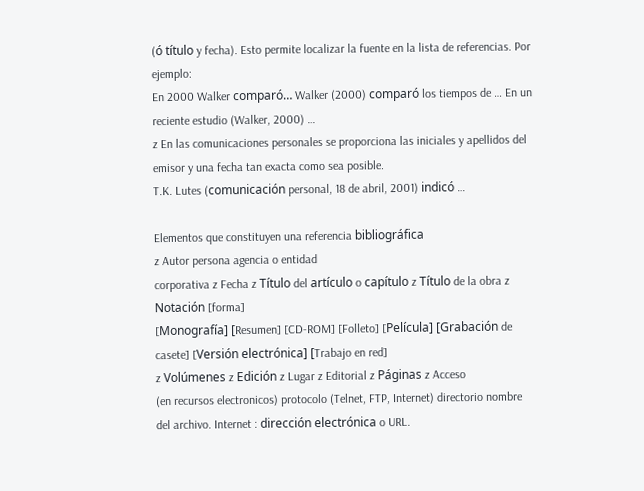(ó título y fecha). Esto permite localizar la fuente en la lista de referencias. Por ejemplo:
En 2000 Walker comparó… Walker (2000) comparó los tiempos de … En un reciente estudio (Walker, 2000) …
z En las comunicaciones personales se proporciona las iniciales y apellidos del emisor y una fecha tan exacta como sea posible.
T.K. Lutes (comunicación personal, 18 de abril, 2001) indicó …

Elementos que constituyen una referencia bibliográfica
z Autor persona agencia o entidad
corporativa z Fecha z Título del artículo o capítulo z Título de la obra z Notación [forma]
[Monografía] [Resumen] [CD-ROM] [Folleto] [Película] [Grabación de casete] [Versión electrónica] [Trabajo en red]
z Volúmenes z Edición z Lugar z Editorial z Páginas z Acceso
(en recursos electronicos) protocolo (Telnet, FTP, Internet) directorio nombre del archivo. Internet : dirección electrónica o URL.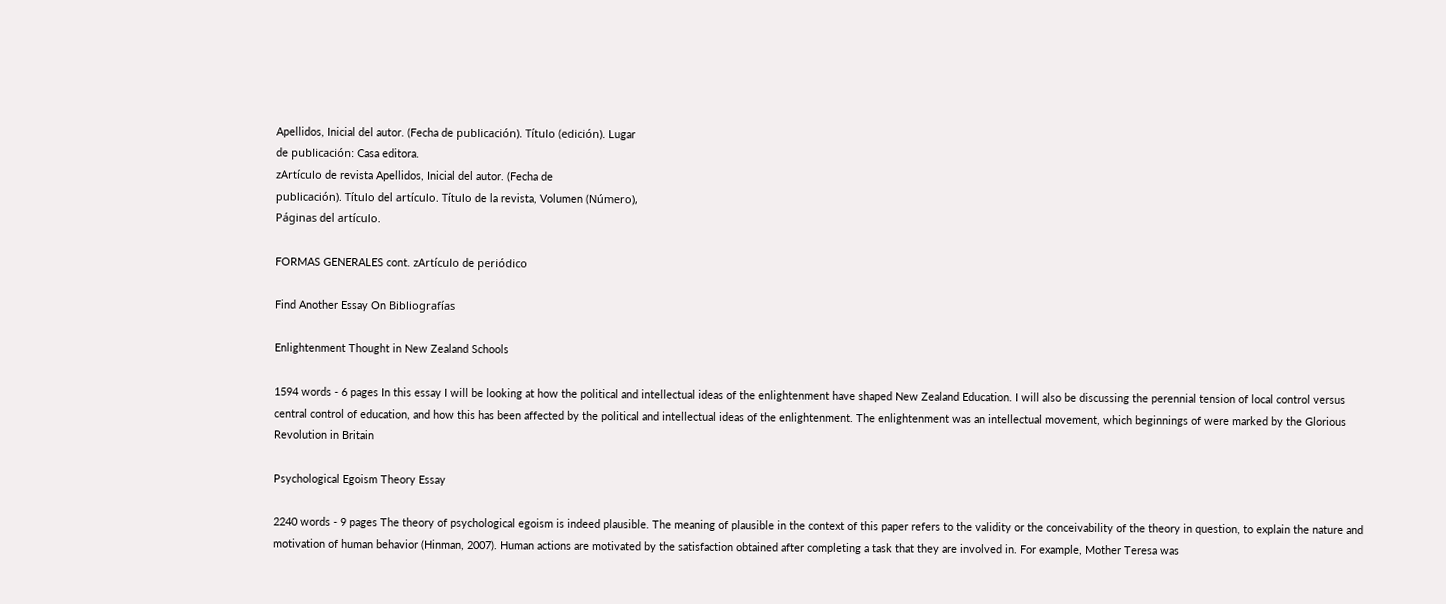Apellidos, Inicial del autor. (Fecha de publicación). Título (edición). Lugar
de publicación: Casa editora.
zArtículo de revista Apellidos, Inicial del autor. (Fecha de
publicación). Título del artículo. Título de la revista, Volumen (Número),
Páginas del artículo.

FORMAS GENERALES cont. zArtículo de periódico

Find Another Essay On Bibliografías

Enlightenment Thought in New Zealand Schools

1594 words - 6 pages In this essay I will be looking at how the political and intellectual ideas of the enlightenment have shaped New Zealand Education. I will also be discussing the perennial tension of local control versus central control of education, and how this has been affected by the political and intellectual ideas of the enlightenment. The enlightenment was an intellectual movement, which beginnings of were marked by the Glorious Revolution in Britain

Psychological Egoism Theory Essay

2240 words - 9 pages The theory of psychological egoism is indeed plausible. The meaning of plausible in the context of this paper refers to the validity or the conceivability of the theory in question, to explain the nature and motivation of human behavior (Hinman, 2007). Human actions are motivated by the satisfaction obtained after completing a task that they are involved in. For example, Mother Teresa was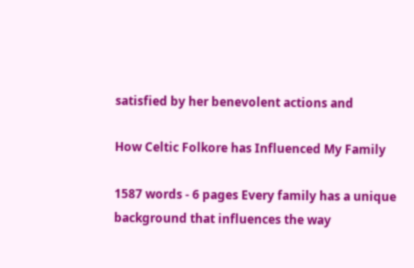satisfied by her benevolent actions and

How Celtic Folkore has Influenced My Family

1587 words - 6 pages Every family has a unique background that influences the way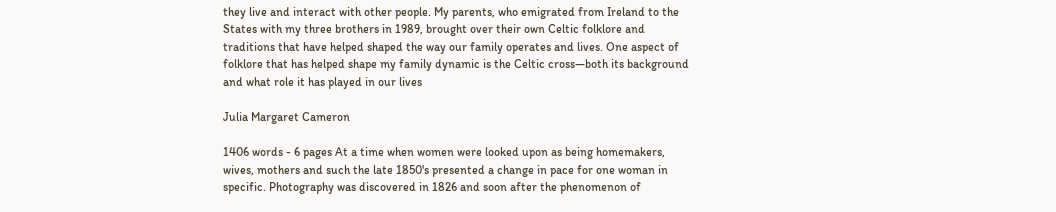they live and interact with other people. My parents, who emigrated from Ireland to the States with my three brothers in 1989, brought over their own Celtic folklore and traditions that have helped shaped the way our family operates and lives. One aspect of folklore that has helped shape my family dynamic is the Celtic cross—both its background and what role it has played in our lives

Julia Margaret Cameron

1406 words - 6 pages At a time when women were looked upon as being homemakers, wives, mothers and such the late 1850's presented a change in pace for one woman in specific. Photography was discovered in 1826 and soon after the phenomenon of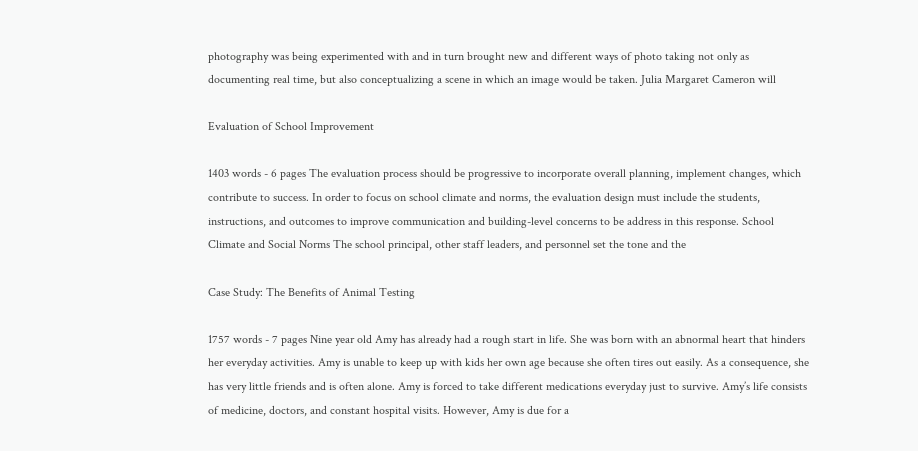photography was being experimented with and in turn brought new and different ways of photo taking not only as documenting real time, but also conceptualizing a scene in which an image would be taken. Julia Margaret Cameron will

Evaluation of School Improvement

1403 words - 6 pages The evaluation process should be progressive to incorporate overall planning, implement changes, which contribute to success. In order to focus on school climate and norms, the evaluation design must include the students, instructions, and outcomes to improve communication and building-level concerns to be address in this response. School Climate and Social Norms The school principal, other staff leaders, and personnel set the tone and the

Case Study: The Benefits of Animal Testing

1757 words - 7 pages Nine year old Amy has already had a rough start in life. She was born with an abnormal heart that hinders her everyday activities. Amy is unable to keep up with kids her own age because she often tires out easily. As a consequence, she has very little friends and is often alone. Amy is forced to take different medications everyday just to survive. Amy’s life consists of medicine, doctors, and constant hospital visits. However, Amy is due for a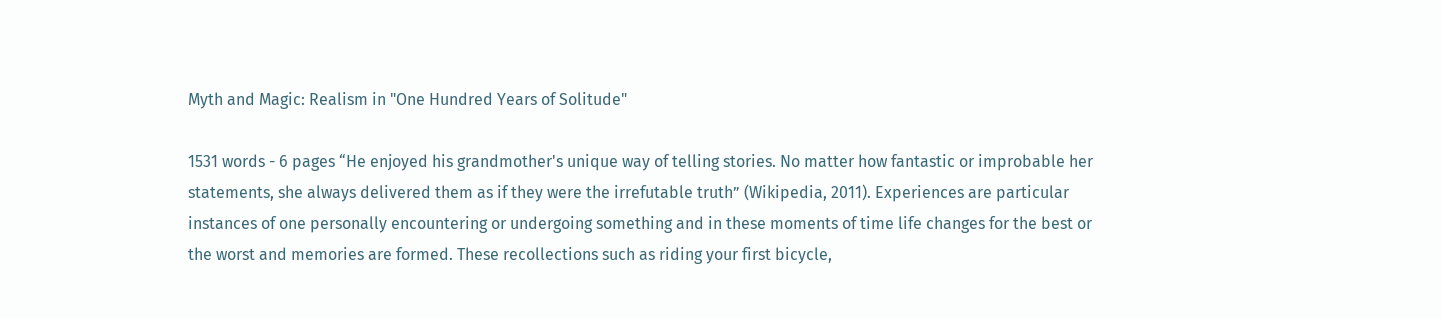Myth and Magic: Realism in "One Hundred Years of Solitude"

1531 words - 6 pages “He enjoyed his grandmother's unique way of telling stories. No matter how fantastic or improbable her statements, she always delivered them as if they were the irrefutable truth” (Wikipedia, 2011). Experiences are particular instances of one personally encountering or undergoing something and in these moments of time life changes for the best or the worst and memories are formed. These recollections such as riding your first bicycle,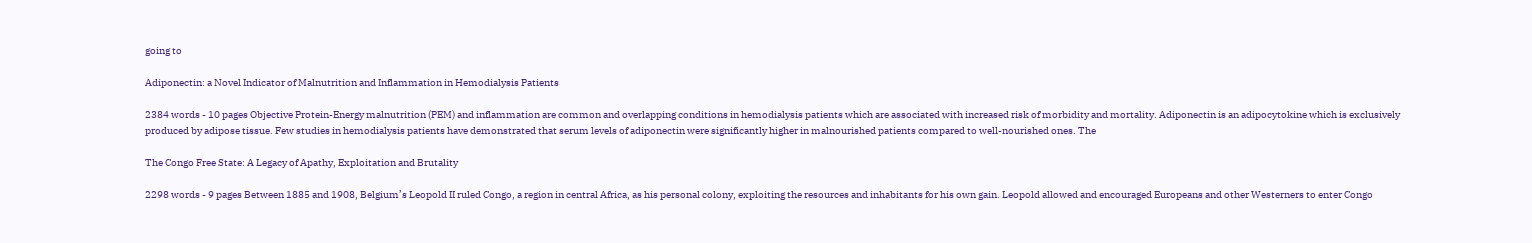going to

Adiponectin: a Novel Indicator of Malnutrition and Inflammation in Hemodialysis Patients

2384 words - 10 pages Objective Protein-Energy malnutrition (PEM) and inflammation are common and overlapping conditions in hemodialysis patients which are associated with increased risk of morbidity and mortality. Adiponectin is an adipocytokine which is exclusively produced by adipose tissue. Few studies in hemodialysis patients have demonstrated that serum levels of adiponectin were significantly higher in malnourished patients compared to well-nourished ones. The

The Congo Free State: A Legacy of Apathy, Exploitation and Brutality

2298 words - 9 pages Between 1885 and 1908, Belgium’s Leopold II ruled Congo, a region in central Africa, as his personal colony, exploiting the resources and inhabitants for his own gain. Leopold allowed and encouraged Europeans and other Westerners to enter Congo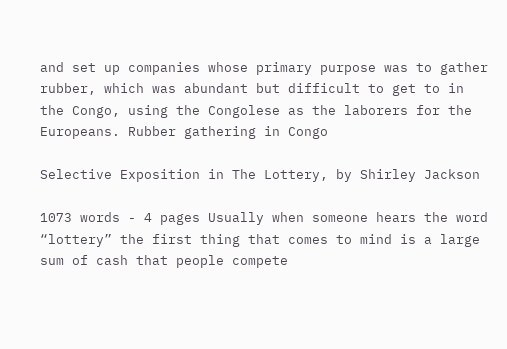and set up companies whose primary purpose was to gather rubber, which was abundant but difficult to get to in the Congo, using the Congolese as the laborers for the Europeans. Rubber gathering in Congo

Selective Exposition in The Lottery, by Shirley Jackson

1073 words - 4 pages Usually when someone hears the word “lottery” the first thing that comes to mind is a large sum of cash that people compete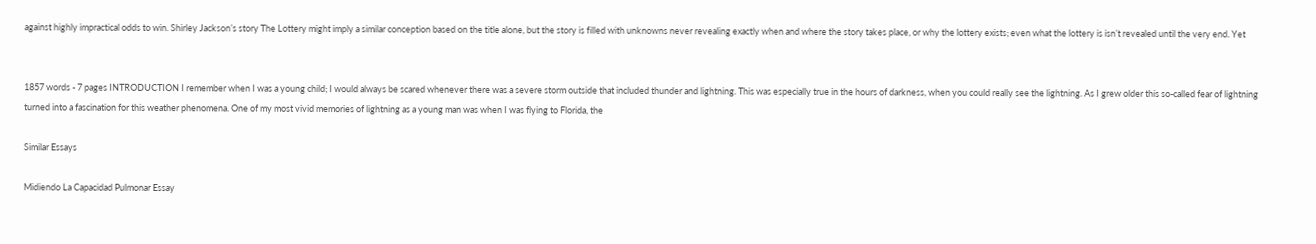against highly impractical odds to win. Shirley Jackson’s story The Lottery might imply a similar conception based on the title alone, but the story is filled with unknowns never revealing exactly when and where the story takes place, or why the lottery exists; even what the lottery is isn’t revealed until the very end. Yet


1857 words - 7 pages INTRODUCTION I remember when I was a young child; I would always be scared whenever there was a severe storm outside that included thunder and lightning. This was especially true in the hours of darkness, when you could really see the lightning. As I grew older this so-called fear of lightning turned into a fascination for this weather phenomena. One of my most vivid memories of lightning as a young man was when I was flying to Florida, the

Similar Essays

Midiendo La Capacidad Pulmonar Essay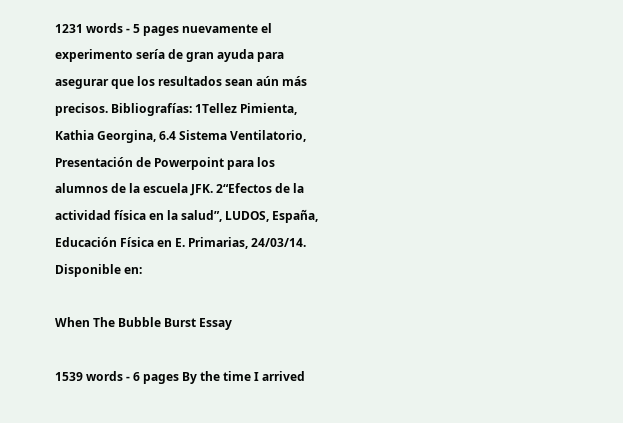1231 words - 5 pages nuevamente el experimento sería de gran ayuda para asegurar que los resultados sean aún más precisos. Bibliografías: 1Tellez Pimienta, Kathia Georgina, 6.4 Sistema Ventilatorio, Presentación de Powerpoint para los alumnos de la escuela JFK. 2“Efectos de la actividad física en la salud”, LUDOS, España, Educación Física en E. Primarias, 24/03/14. Disponible en:

When The Bubble Burst Essay

1539 words - 6 pages By the time I arrived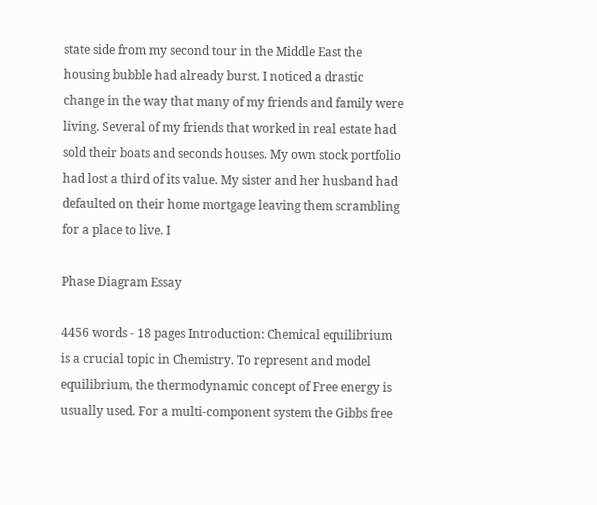state side from my second tour in the Middle East the housing bubble had already burst. I noticed a drastic change in the way that many of my friends and family were living. Several of my friends that worked in real estate had sold their boats and seconds houses. My own stock portfolio had lost a third of its value. My sister and her husband had defaulted on their home mortgage leaving them scrambling for a place to live. I

Phase Diagram Essay

4456 words - 18 pages Introduction: Chemical equilibrium is a crucial topic in Chemistry. To represent and model equilibrium, the thermodynamic concept of Free energy is usually used. For a multi-component system the Gibbs free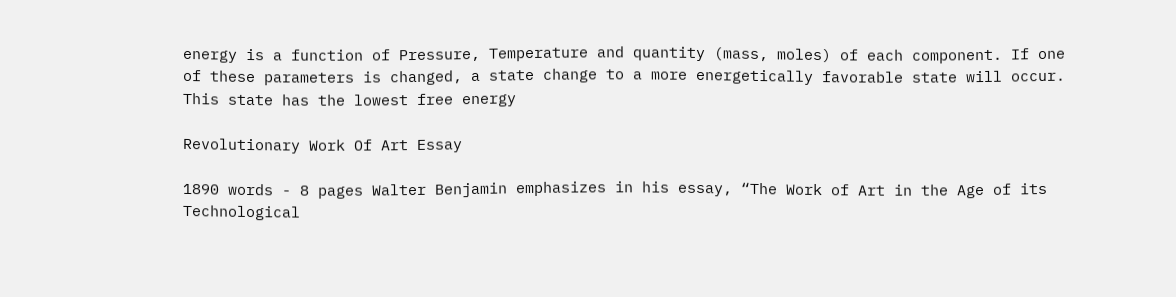energy is a function of Pressure, Temperature and quantity (mass, moles) of each component. If one of these parameters is changed, a state change to a more energetically favorable state will occur. This state has the lowest free energy

Revolutionary Work Of Art Essay

1890 words - 8 pages Walter Benjamin emphasizes in his essay, “The Work of Art in the Age of its Technological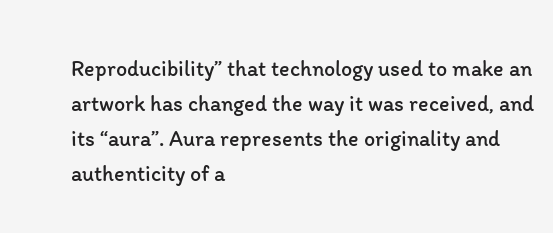Reproducibility” that technology used to make an artwork has changed the way it was received, and its “aura”. Aura represents the originality and authenticity of a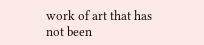work of art that has not been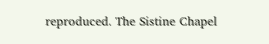reproduced. The Sistine Chapel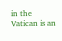in the Vatican is an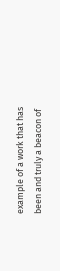example of a work that has been and truly a beacon of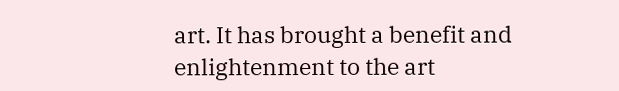art. It has brought a benefit and enlightenment to the art